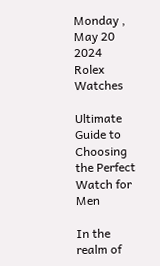Monday , May 20 2024
Rolex Watches

Ultimate Guide to Choosing the Perfect Watch for Men

In the realm of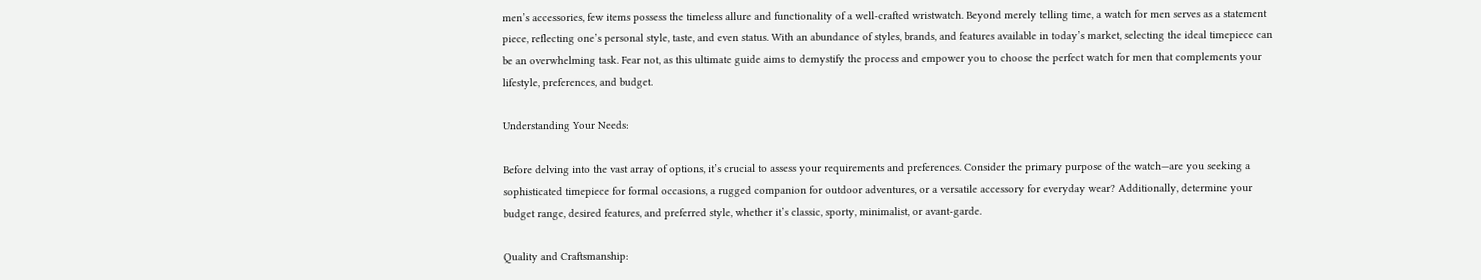men’s accessories, few items possess the timeless allure and functionality of a well-crafted wristwatch. Beyond merely telling time, a watch for men serves as a statement piece, reflecting one’s personal style, taste, and even status. With an abundance of styles, brands, and features available in today’s market, selecting the ideal timepiece can be an overwhelming task. Fear not, as this ultimate guide aims to demystify the process and empower you to choose the perfect watch for men that complements your lifestyle, preferences, and budget.

Understanding Your Needs:

Before delving into the vast array of options, it’s crucial to assess your requirements and preferences. Consider the primary purpose of the watch—are you seeking a sophisticated timepiece for formal occasions, a rugged companion for outdoor adventures, or a versatile accessory for everyday wear? Additionally, determine your budget range, desired features, and preferred style, whether it’s classic, sporty, minimalist, or avant-garde.

Quality and Craftsmanship: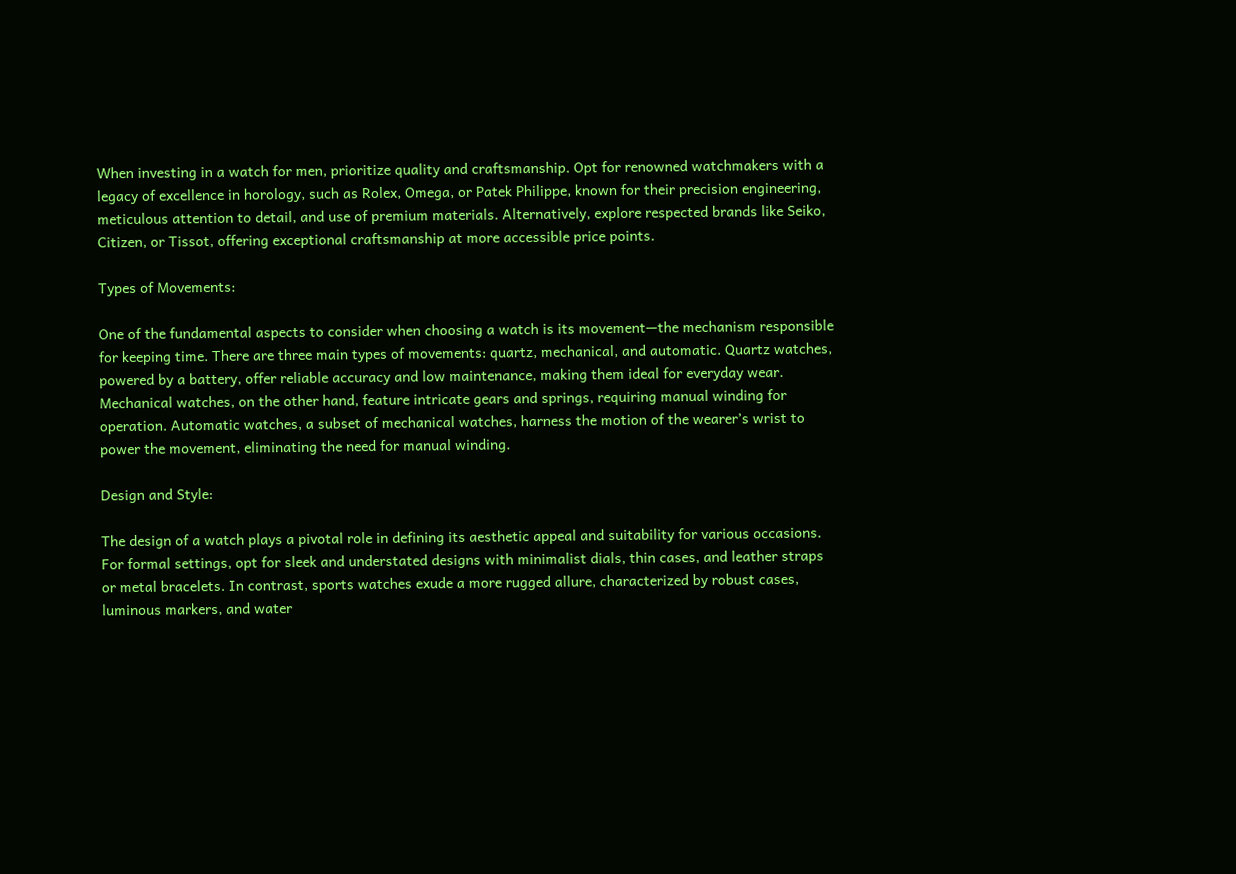When investing in a watch for men, prioritize quality and craftsmanship. Opt for renowned watchmakers with a legacy of excellence in horology, such as Rolex, Omega, or Patek Philippe, known for their precision engineering, meticulous attention to detail, and use of premium materials. Alternatively, explore respected brands like Seiko, Citizen, or Tissot, offering exceptional craftsmanship at more accessible price points.

Types of Movements:

One of the fundamental aspects to consider when choosing a watch is its movement—the mechanism responsible for keeping time. There are three main types of movements: quartz, mechanical, and automatic. Quartz watches, powered by a battery, offer reliable accuracy and low maintenance, making them ideal for everyday wear. Mechanical watches, on the other hand, feature intricate gears and springs, requiring manual winding for operation. Automatic watches, a subset of mechanical watches, harness the motion of the wearer’s wrist to power the movement, eliminating the need for manual winding.

Design and Style:

The design of a watch plays a pivotal role in defining its aesthetic appeal and suitability for various occasions. For formal settings, opt for sleek and understated designs with minimalist dials, thin cases, and leather straps or metal bracelets. In contrast, sports watches exude a more rugged allure, characterized by robust cases, luminous markers, and water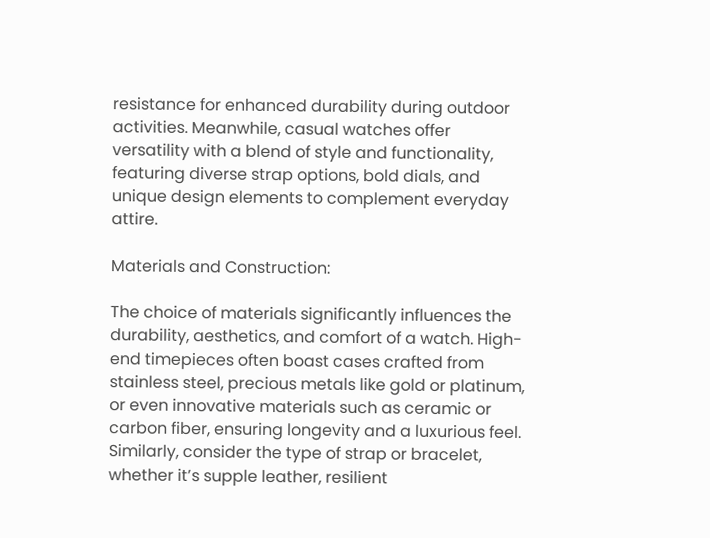resistance for enhanced durability during outdoor activities. Meanwhile, casual watches offer versatility with a blend of style and functionality, featuring diverse strap options, bold dials, and unique design elements to complement everyday attire.

Materials and Construction:

The choice of materials significantly influences the durability, aesthetics, and comfort of a watch. High-end timepieces often boast cases crafted from stainless steel, precious metals like gold or platinum, or even innovative materials such as ceramic or carbon fiber, ensuring longevity and a luxurious feel. Similarly, consider the type of strap or bracelet, whether it’s supple leather, resilient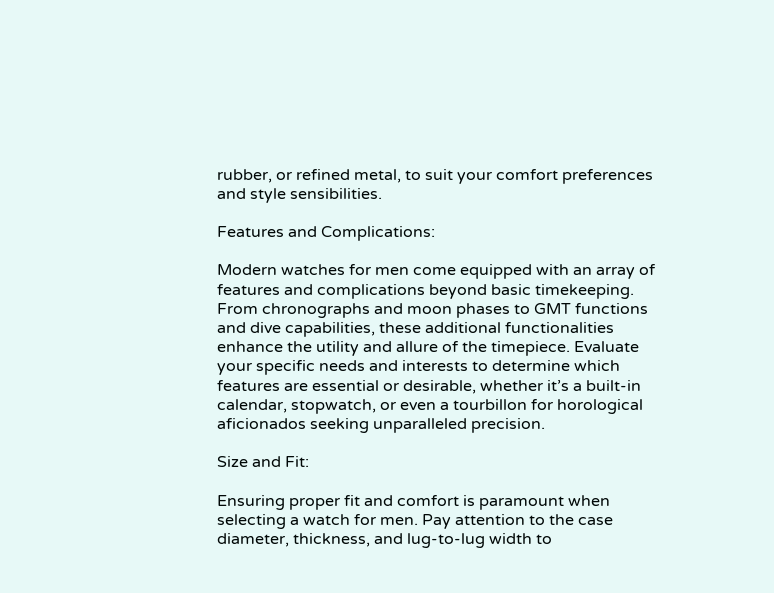rubber, or refined metal, to suit your comfort preferences and style sensibilities.

Features and Complications:

Modern watches for men come equipped with an array of features and complications beyond basic timekeeping. From chronographs and moon phases to GMT functions and dive capabilities, these additional functionalities enhance the utility and allure of the timepiece. Evaluate your specific needs and interests to determine which features are essential or desirable, whether it’s a built-in calendar, stopwatch, or even a tourbillon for horological aficionados seeking unparalleled precision.

Size and Fit:

Ensuring proper fit and comfort is paramount when selecting a watch for men. Pay attention to the case diameter, thickness, and lug-to-lug width to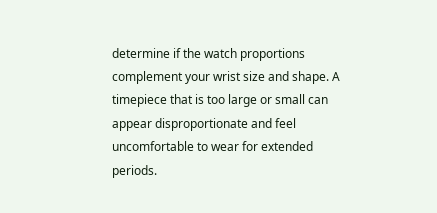determine if the watch proportions complement your wrist size and shape. A timepiece that is too large or small can appear disproportionate and feel uncomfortable to wear for extended periods.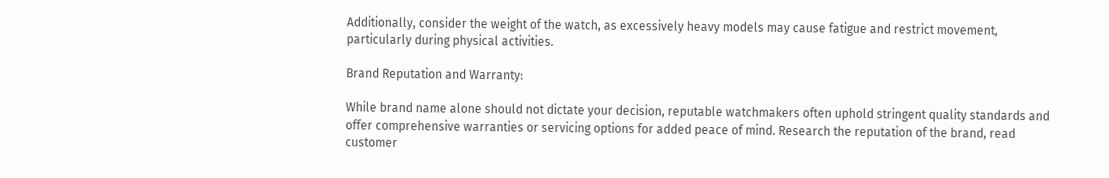Additionally, consider the weight of the watch, as excessively heavy models may cause fatigue and restrict movement, particularly during physical activities.

Brand Reputation and Warranty:

While brand name alone should not dictate your decision, reputable watchmakers often uphold stringent quality standards and offer comprehensive warranties or servicing options for added peace of mind. Research the reputation of the brand, read customer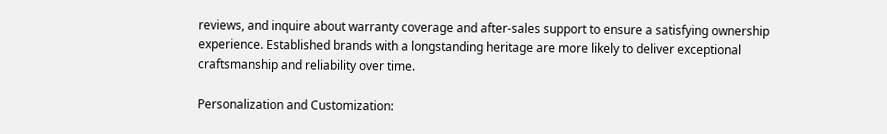reviews, and inquire about warranty coverage and after-sales support to ensure a satisfying ownership experience. Established brands with a longstanding heritage are more likely to deliver exceptional craftsmanship and reliability over time.

Personalization and Customization: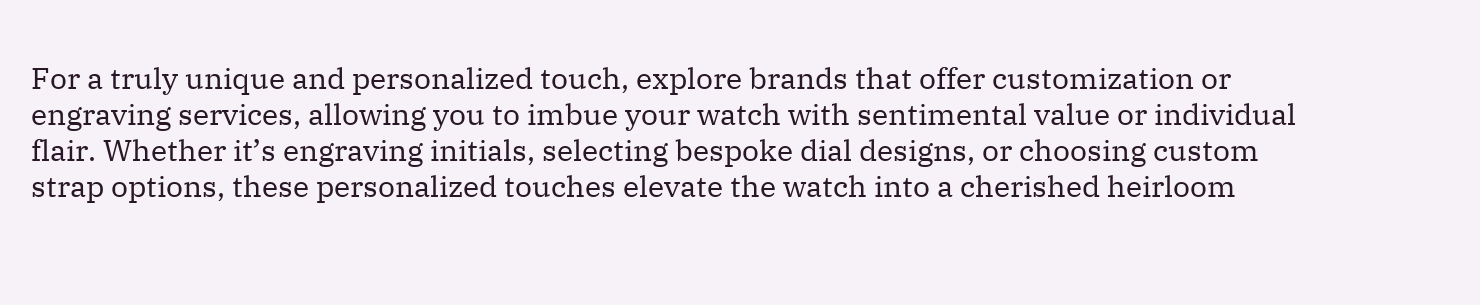For a truly unique and personalized touch, explore brands that offer customization or engraving services, allowing you to imbue your watch with sentimental value or individual flair. Whether it’s engraving initials, selecting bespoke dial designs, or choosing custom strap options, these personalized touches elevate the watch into a cherished heirloom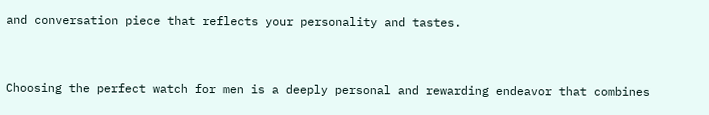and conversation piece that reflects your personality and tastes.


Choosing the perfect watch for men is a deeply personal and rewarding endeavor that combines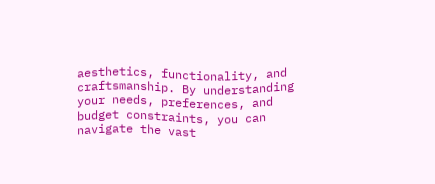aesthetics, functionality, and craftsmanship. By understanding your needs, preferences, and budget constraints, you can navigate the vast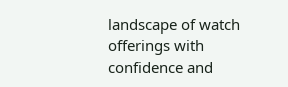landscape of watch offerings with confidence and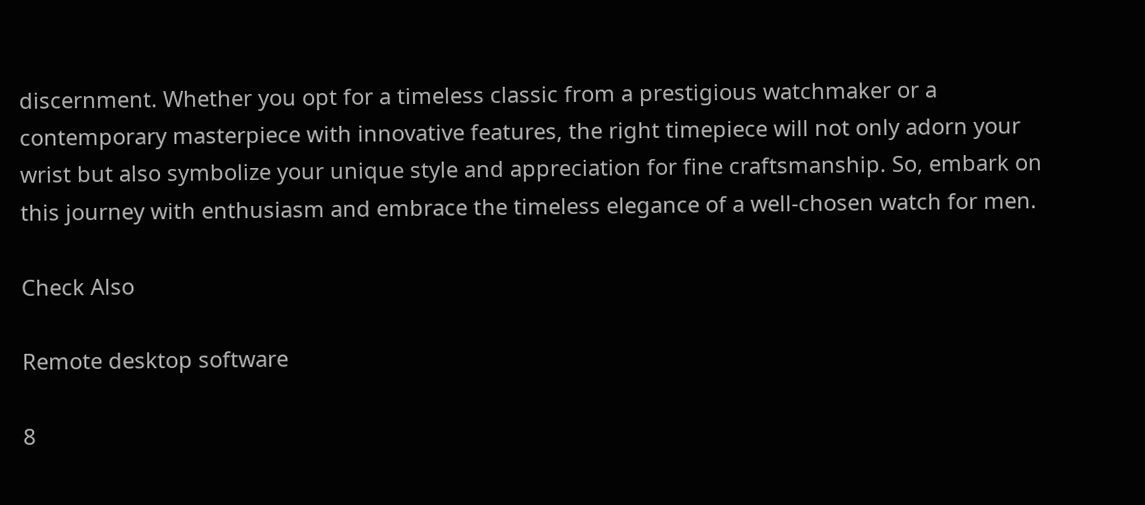discernment. Whether you opt for a timeless classic from a prestigious watchmaker or a contemporary masterpiece with innovative features, the right timepiece will not only adorn your wrist but also symbolize your unique style and appreciation for fine craftsmanship. So, embark on this journey with enthusiasm and embrace the timeless elegance of a well-chosen watch for men.

Check Also

Remote desktop software

8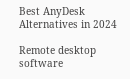Best AnyDesk Alternatives in 2024

Remote desktop software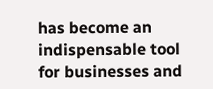has become an indispensable tool for businesses and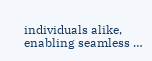individuals alike, enabling seamless …